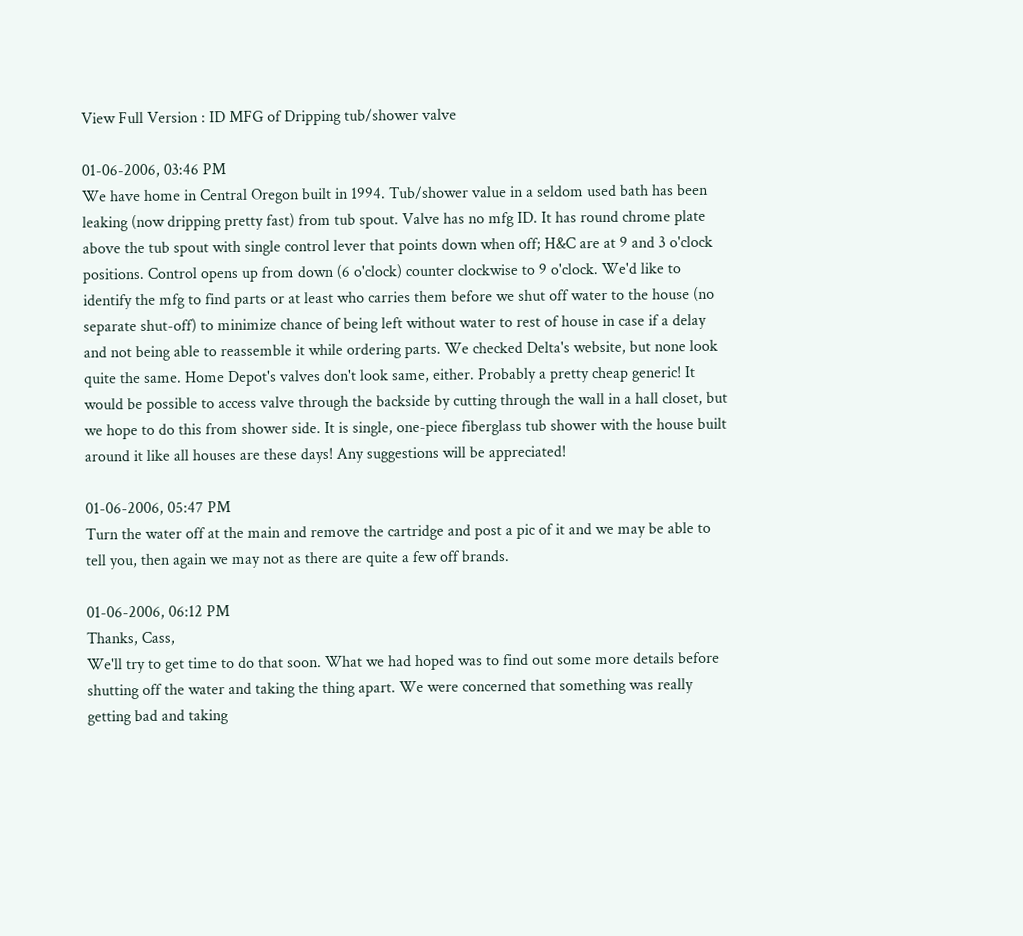View Full Version : ID MFG of Dripping tub/shower valve

01-06-2006, 03:46 PM
We have home in Central Oregon built in 1994. Tub/shower value in a seldom used bath has been leaking (now dripping pretty fast) from tub spout. Valve has no mfg ID. It has round chrome plate above the tub spout with single control lever that points down when off; H&C are at 9 and 3 o'clock positions. Control opens up from down (6 o'clock) counter clockwise to 9 o'clock. We'd like to identify the mfg to find parts or at least who carries them before we shut off water to the house (no separate shut-off) to minimize chance of being left without water to rest of house in case if a delay and not being able to reassemble it while ordering parts. We checked Delta's website, but none look quite the same. Home Depot's valves don't look same, either. Probably a pretty cheap generic! It would be possible to access valve through the backside by cutting through the wall in a hall closet, but we hope to do this from shower side. It is single, one-piece fiberglass tub shower with the house built around it like all houses are these days! Any suggestions will be appreciated!

01-06-2006, 05:47 PM
Turn the water off at the main and remove the cartridge and post a pic of it and we may be able to tell you, then again we may not as there are quite a few off brands.

01-06-2006, 06:12 PM
Thanks, Cass,
We'll try to get time to do that soon. What we had hoped was to find out some more details before shutting off the water and taking the thing apart. We were concerned that something was really getting bad and taking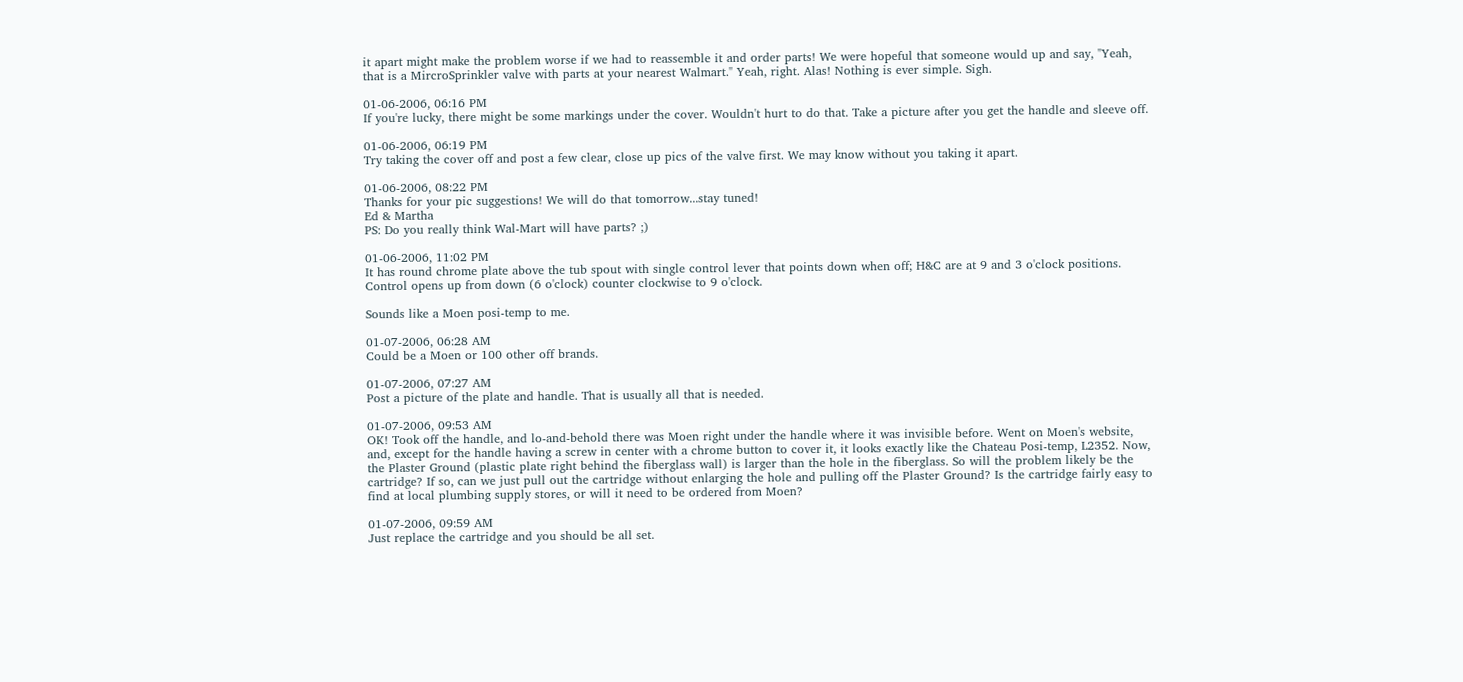it apart might make the problem worse if we had to reassemble it and order parts! We were hopeful that someone would up and say, "Yeah, that is a MircroSprinkler valve with parts at your nearest Walmart." Yeah, right. Alas! Nothing is ever simple. Sigh.

01-06-2006, 06:16 PM
If you're lucky, there might be some markings under the cover. Wouldn't hurt to do that. Take a picture after you get the handle and sleeve off.

01-06-2006, 06:19 PM
Try taking the cover off and post a few clear, close up pics of the valve first. We may know without you taking it apart.

01-06-2006, 08:22 PM
Thanks for your pic suggestions! We will do that tomorrow...stay tuned!
Ed & Martha
PS: Do you really think Wal-Mart will have parts? ;)

01-06-2006, 11:02 PM
It has round chrome plate above the tub spout with single control lever that points down when off; H&C are at 9 and 3 o'clock positions. Control opens up from down (6 o'clock) counter clockwise to 9 o'clock.

Sounds like a Moen posi-temp to me.

01-07-2006, 06:28 AM
Could be a Moen or 100 other off brands.

01-07-2006, 07:27 AM
Post a picture of the plate and handle. That is usually all that is needed.

01-07-2006, 09:53 AM
OK! Took off the handle, and lo-and-behold there was Moen right under the handle where it was invisible before. Went on Moen's website, and, except for the handle having a screw in center with a chrome button to cover it, it looks exactly like the Chateau Posi-temp, L2352. Now, the Plaster Ground (plastic plate right behind the fiberglass wall) is larger than the hole in the fiberglass. So will the problem likely be the cartridge? If so, can we just pull out the cartridge without enlarging the hole and pulling off the Plaster Ground? Is the cartridge fairly easy to find at local plumbing supply stores, or will it need to be ordered from Moen?

01-07-2006, 09:59 AM
Just replace the cartridge and you should be all set.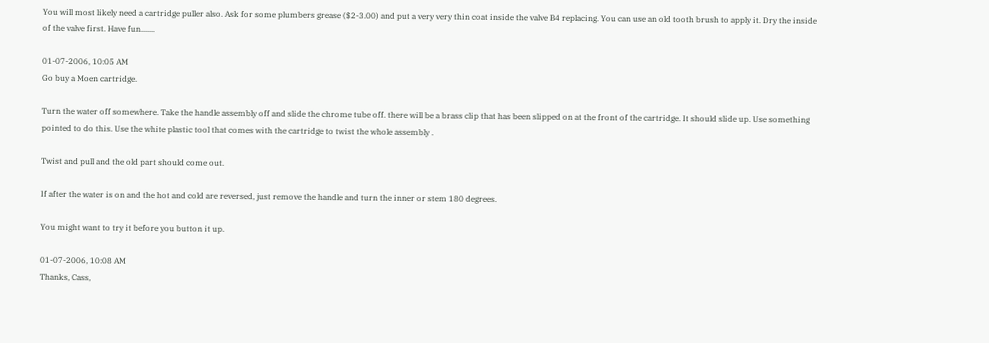You will most likely need a cartridge puller also. Ask for some plumbers grease ($2-3.00) and put a very very thin coat inside the valve B4 replacing. You can use an old tooth brush to apply it. Dry the inside of the valve first. Have fun.......

01-07-2006, 10:05 AM
Go buy a Moen cartridge.

Turn the water off somewhere. Take the handle assembly off and slide the chrome tube off. there will be a brass clip that has been slipped on at the front of the cartridge. It should slide up. Use something pointed to do this. Use the white plastic tool that comes with the cartridge to twist the whole assembly .

Twist and pull and the old part should come out.

If after the water is on and the hot and cold are reversed, just remove the handle and turn the inner or stem 180 degrees.

You might want to try it before you button it up.

01-07-2006, 10:08 AM
Thanks, Cass,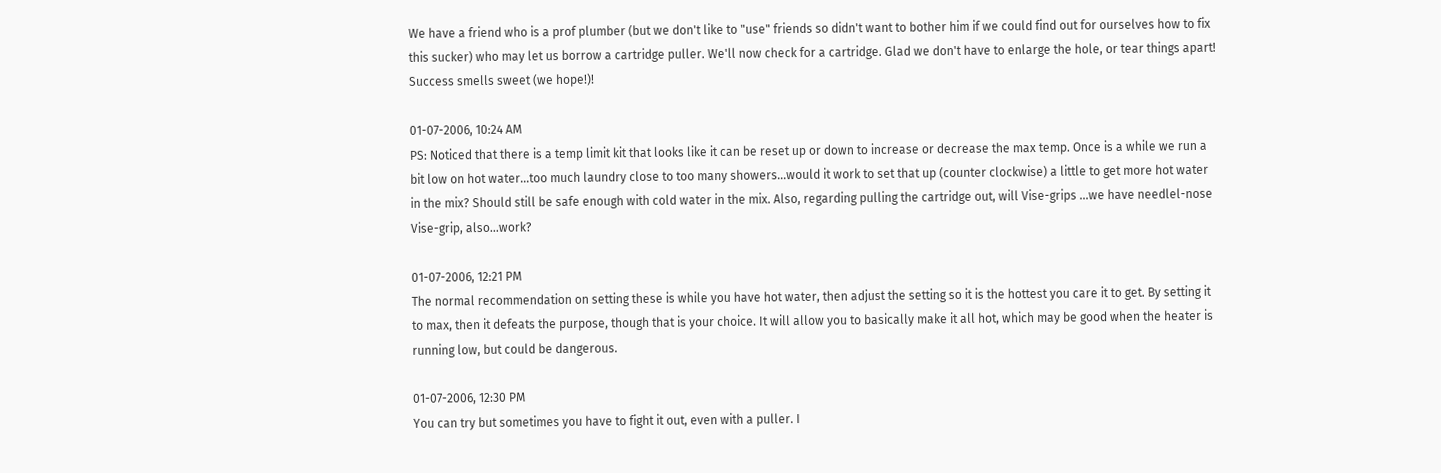We have a friend who is a prof plumber (but we don't like to "use" friends so didn't want to bother him if we could find out for ourselves how to fix this sucker) who may let us borrow a cartridge puller. We'll now check for a cartridge. Glad we don't have to enlarge the hole, or tear things apart! Success smells sweet (we hope!)!

01-07-2006, 10:24 AM
PS: Noticed that there is a temp limit kit that looks like it can be reset up or down to increase or decrease the max temp. Once is a while we run a bit low on hot water...too much laundry close to too many showers...would it work to set that up (counter clockwise) a little to get more hot water in the mix? Should still be safe enough with cold water in the mix. Also, regarding pulling the cartridge out, will Vise-grips ...we have needlel-nose Vise-grip, also...work?

01-07-2006, 12:21 PM
The normal recommendation on setting these is while you have hot water, then adjust the setting so it is the hottest you care it to get. By setting it to max, then it defeats the purpose, though that is your choice. It will allow you to basically make it all hot, which may be good when the heater is running low, but could be dangerous.

01-07-2006, 12:30 PM
You can try but sometimes you have to fight it out, even with a puller. I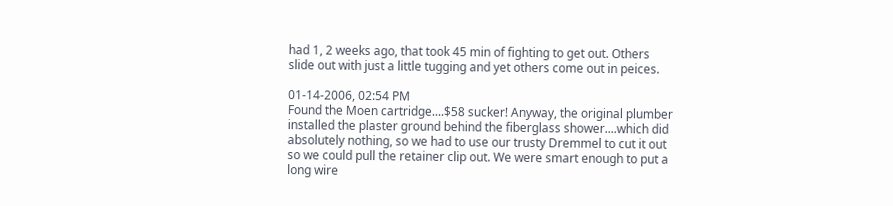had 1, 2 weeks ago, that took 45 min of fighting to get out. Others slide out with just a little tugging and yet others come out in peices.

01-14-2006, 02:54 PM
Found the Moen cartridge....$58 sucker! Anyway, the original plumber installed the plaster ground behind the fiberglass shower....which did absolutely nothing, so we had to use our trusty Dremmel to cut it out so we could pull the retainer clip out. We were smart enough to put a long wire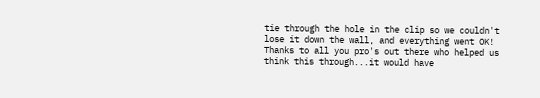tie through the hole in the clip so we couldn't lose it down the wall, and everything went OK! Thanks to all you pro's out there who helped us think this through...it would have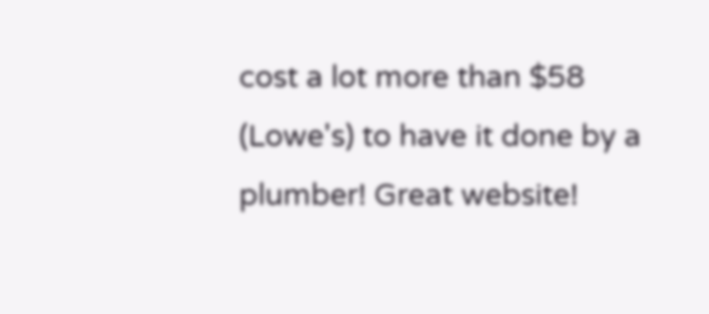cost a lot more than $58 (Lowe's) to have it done by a plumber! Great website!